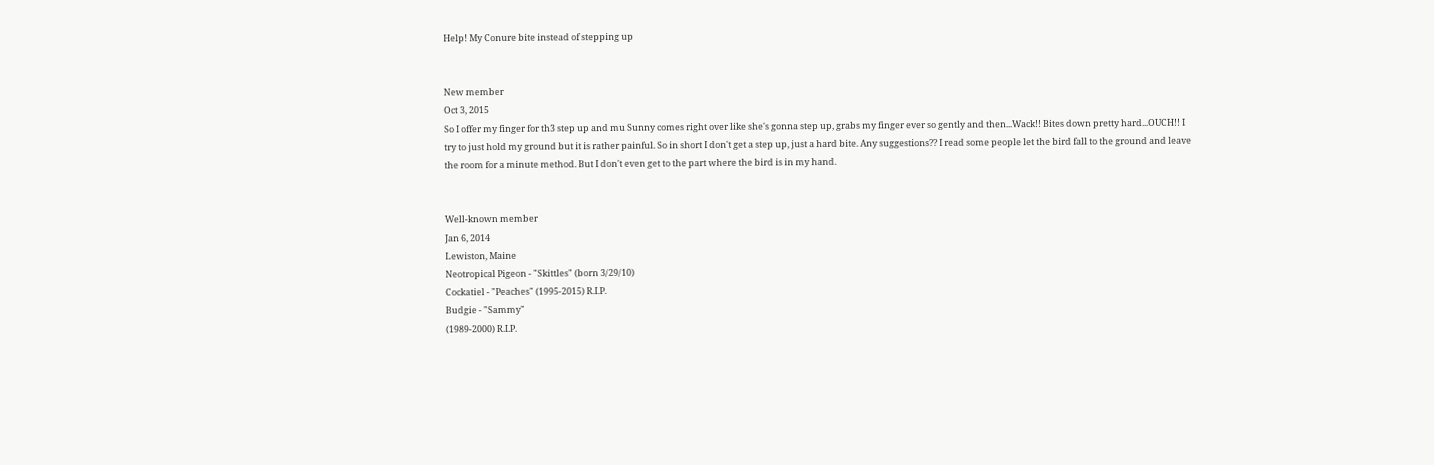Help! My Conure bite instead of stepping up


New member
Oct 3, 2015
So I offer my finger for th3 step up and mu Sunny comes right over like she's gonna step up, grabs my finger ever so gently and then...Wack!! Bites down pretty hard...OUCH!! I try to just hold my ground but it is rather painful. So in short I don't get a step up, just a hard bite. Any suggestions?? I read some people let the bird fall to the ground and leave the room for a minute method. But I don't even get to the part where the bird is in my hand.


Well-known member
Jan 6, 2014
Lewiston, Maine
Neotropical Pigeon - "Skittles" (born 3/29/10)
Cockatiel - "Peaches" (1995-2015) R.I.P.
Budgie - "Sammy"
(1989-2000) R.I.P.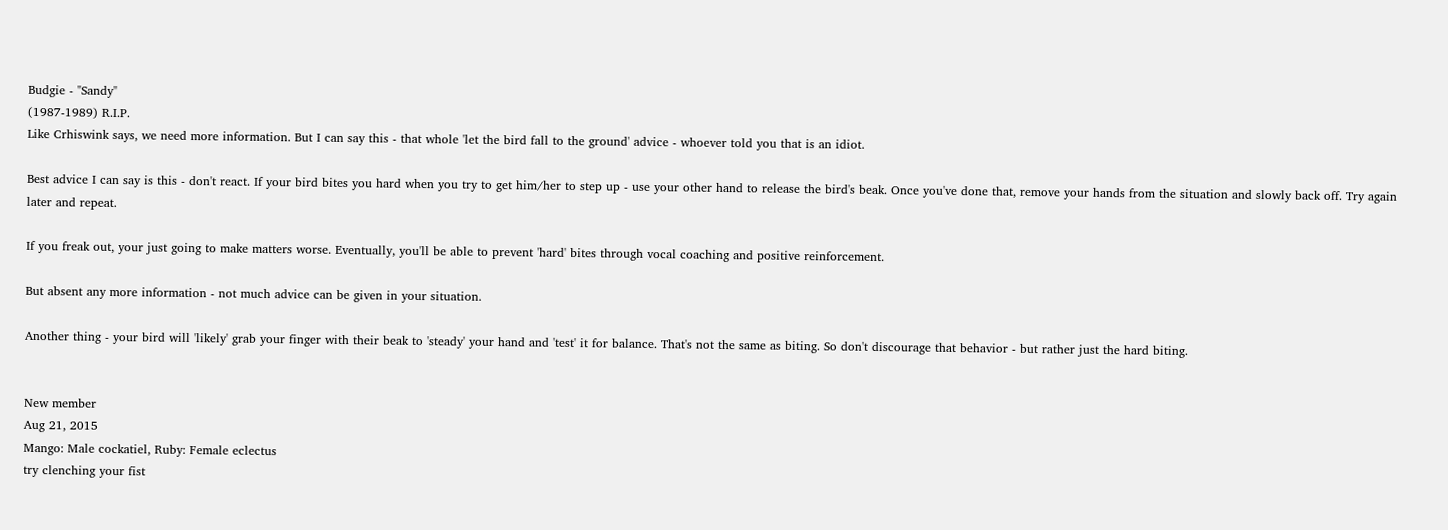Budgie - "Sandy"
(1987-1989) R.I.P.
Like Crhiswink says, we need more information. But I can say this - that whole 'let the bird fall to the ground' advice - whoever told you that is an idiot.

Best advice I can say is this - don't react. If your bird bites you hard when you try to get him/her to step up - use your other hand to release the bird's beak. Once you've done that, remove your hands from the situation and slowly back off. Try again later and repeat.

If you freak out, your just going to make matters worse. Eventually, you'll be able to prevent 'hard' bites through vocal coaching and positive reinforcement.

But absent any more information - not much advice can be given in your situation.

Another thing - your bird will 'likely' grab your finger with their beak to 'steady' your hand and 'test' it for balance. That's not the same as biting. So don't discourage that behavior - but rather just the hard biting.


New member
Aug 21, 2015
Mango: Male cockatiel, Ruby: Female eclectus
try clenching your fist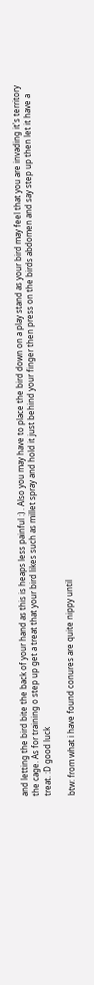and letting the bird bite the back of your hand as this is heaps less painful :) . Also you may have to place the bird down on a play stand as your bird may feel that you are invading it's territory the cage. As for training o step up get a treat that your bird likes such as millet spray and hold it just behind your finger then press on the birds abdomen and say step up then let it have a treat. :D good luck

btw: from what i have found conures are quite nippy until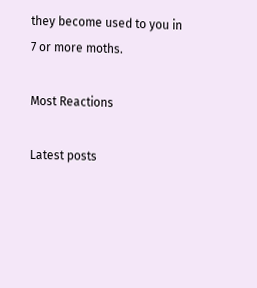they become used to you in 7 or more moths.

Most Reactions

Latest posts